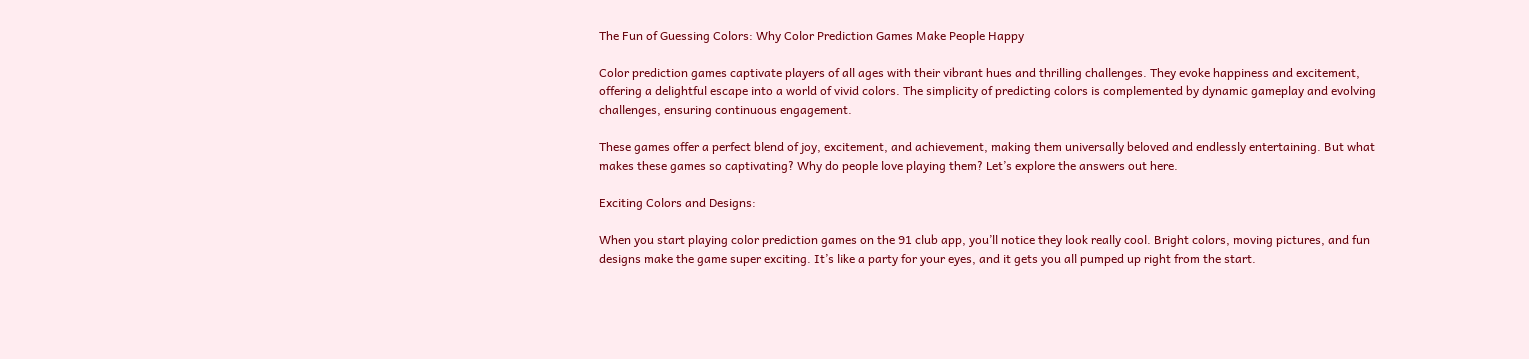The Fun of Guessing Colors: Why Color Prediction Games Make People Happy

Color prediction games captivate players of all ages with their vibrant hues and thrilling challenges. They evoke happiness and excitement, offering a delightful escape into a world of vivid colors. The simplicity of predicting colors is complemented by dynamic gameplay and evolving challenges, ensuring continuous engagement.

These games offer a perfect blend of joy, excitement, and achievement, making them universally beloved and endlessly entertaining. But what makes these games so captivating? Why do people love playing them? Let’s explore the answers out here.

Exciting Colors and Designs:

When you start playing color prediction games on the 91 club app, you’ll notice they look really cool. Bright colors, moving pictures, and fun designs make the game super exciting. It’s like a party for your eyes, and it gets you all pumped up right from the start.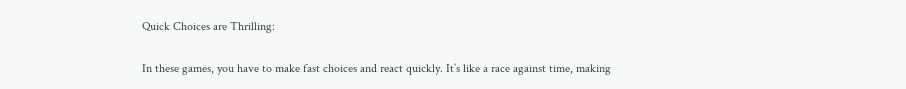Quick Choices are Thrilling:

In these games, you have to make fast choices and react quickly. It’s like a race against time, making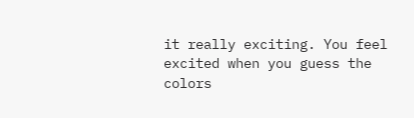it really exciting. You feel excited when you guess the colors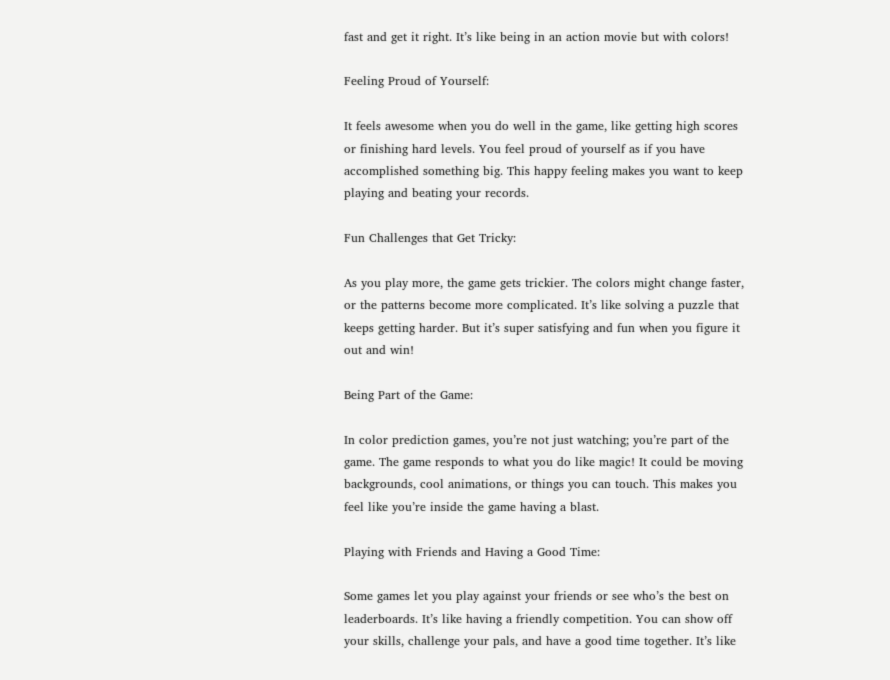fast and get it right. It’s like being in an action movie but with colors!

Feeling Proud of Yourself:

It feels awesome when you do well in the game, like getting high scores or finishing hard levels. You feel proud of yourself as if you have accomplished something big. This happy feeling makes you want to keep playing and beating your records.

Fun Challenges that Get Tricky:

As you play more, the game gets trickier. The colors might change faster, or the patterns become more complicated. It’s like solving a puzzle that keeps getting harder. But it’s super satisfying and fun when you figure it out and win!

Being Part of the Game:

In color prediction games, you’re not just watching; you’re part of the game. The game responds to what you do like magic! It could be moving backgrounds, cool animations, or things you can touch. This makes you feel like you’re inside the game having a blast.

Playing with Friends and Having a Good Time:

Some games let you play against your friends or see who’s the best on leaderboards. It’s like having a friendly competition. You can show off your skills, challenge your pals, and have a good time together. It’s like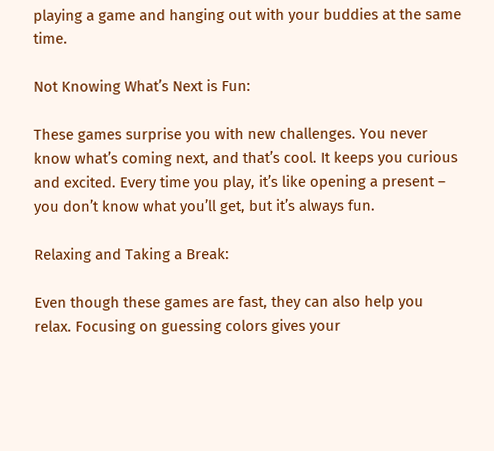playing a game and hanging out with your buddies at the same time.

Not Knowing What’s Next is Fun:

These games surprise you with new challenges. You never know what’s coming next, and that’s cool. It keeps you curious and excited. Every time you play, it’s like opening a present – you don’t know what you’ll get, but it’s always fun.

Relaxing and Taking a Break:

Even though these games are fast, they can also help you relax. Focusing on guessing colors gives your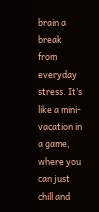brain a break from everyday stress. It’s like a mini-vacation in a game, where you can just chill and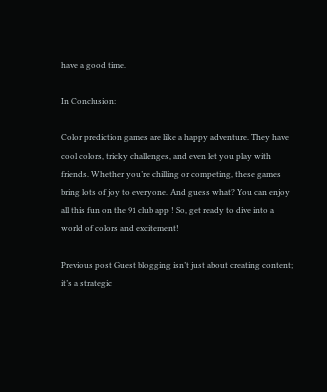have a good time.

In Conclusion:

Color prediction games are like a happy adventure. They have cool colors, tricky challenges, and even let you play with friends. Whether you’re chilling or competing, these games bring lots of joy to everyone. And guess what? You can enjoy all this fun on the 91 club app ! So, get ready to dive into a world of colors and excitement!

Previous post Guest blogging isn’t just about creating content; it’s a strategic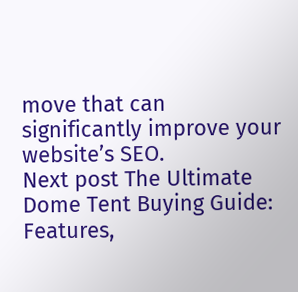move that can significantly improve your website’s SEO.
Next post The Ultimate Dome Tent Buying Guide: Features,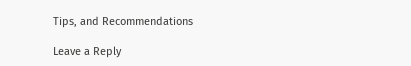Tips, and Recommendations

Leave a Reply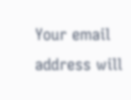Your email address will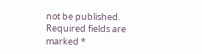not be published. Required fields are marked *